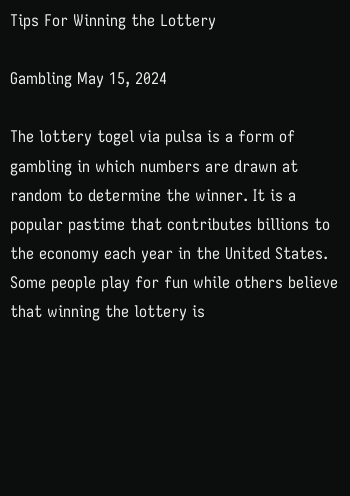Tips For Winning the Lottery

Gambling May 15, 2024

The lottery togel via pulsa is a form of gambling in which numbers are drawn at random to determine the winner. It is a popular pastime that contributes billions to the economy each year in the United States. Some people play for fun while others believe that winning the lottery is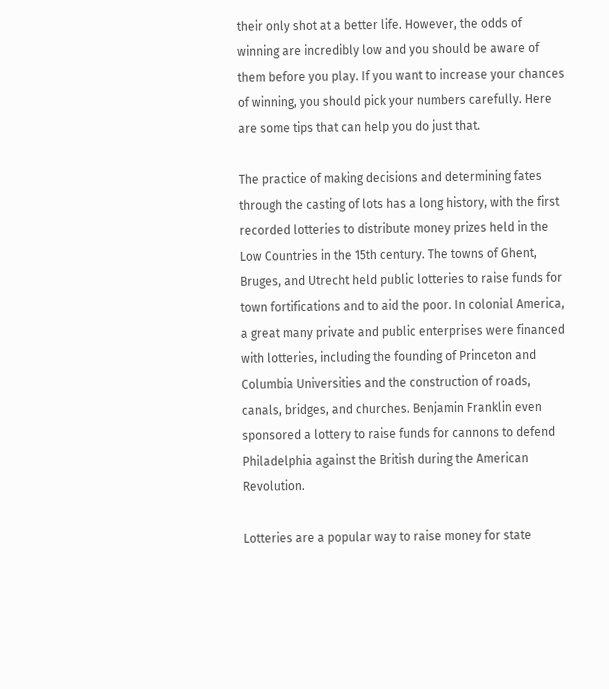their only shot at a better life. However, the odds of winning are incredibly low and you should be aware of them before you play. If you want to increase your chances of winning, you should pick your numbers carefully. Here are some tips that can help you do just that.

The practice of making decisions and determining fates through the casting of lots has a long history, with the first recorded lotteries to distribute money prizes held in the Low Countries in the 15th century. The towns of Ghent, Bruges, and Utrecht held public lotteries to raise funds for town fortifications and to aid the poor. In colonial America, a great many private and public enterprises were financed with lotteries, including the founding of Princeton and Columbia Universities and the construction of roads, canals, bridges, and churches. Benjamin Franklin even sponsored a lottery to raise funds for cannons to defend Philadelphia against the British during the American Revolution.

Lotteries are a popular way to raise money for state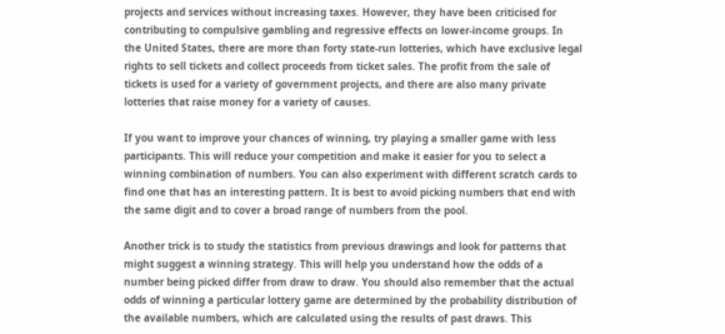projects and services without increasing taxes. However, they have been criticised for contributing to compulsive gambling and regressive effects on lower-income groups. In the United States, there are more than forty state-run lotteries, which have exclusive legal rights to sell tickets and collect proceeds from ticket sales. The profit from the sale of tickets is used for a variety of government projects, and there are also many private lotteries that raise money for a variety of causes.

If you want to improve your chances of winning, try playing a smaller game with less participants. This will reduce your competition and make it easier for you to select a winning combination of numbers. You can also experiment with different scratch cards to find one that has an interesting pattern. It is best to avoid picking numbers that end with the same digit and to cover a broad range of numbers from the pool.

Another trick is to study the statistics from previous drawings and look for patterns that might suggest a winning strategy. This will help you understand how the odds of a number being picked differ from draw to draw. You should also remember that the actual odds of winning a particular lottery game are determined by the probability distribution of the available numbers, which are calculated using the results of past draws. This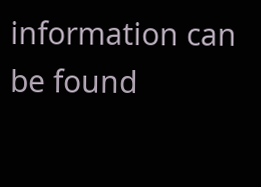information can be found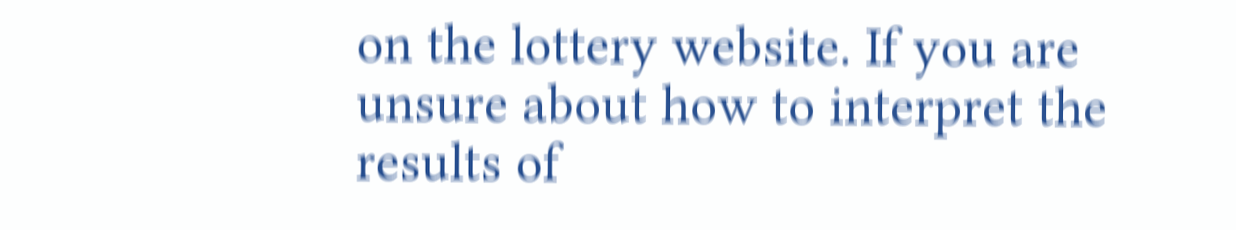on the lottery website. If you are unsure about how to interpret the results of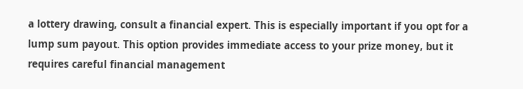a lottery drawing, consult a financial expert. This is especially important if you opt for a lump sum payout. This option provides immediate access to your prize money, but it requires careful financial management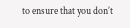to ensure that you don’t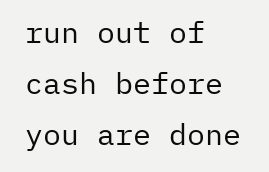run out of cash before you are done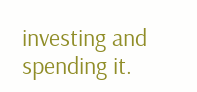investing and spending it.